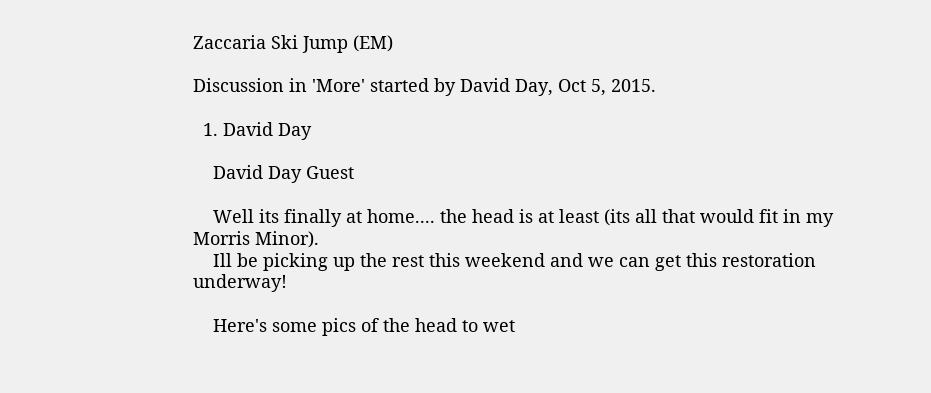Zaccaria Ski Jump (EM)

Discussion in 'More' started by David Day, Oct 5, 2015.

  1. David Day

    David Day Guest

    Well its finally at home.... the head is at least (its all that would fit in my Morris Minor).
    Ill be picking up the rest this weekend and we can get this restoration underway!

    Here's some pics of the head to wet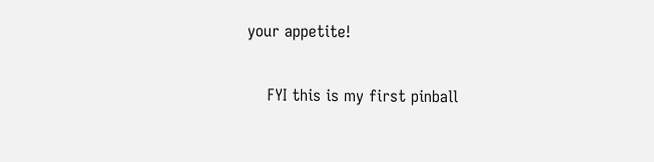your appetite!

    FYI this is my first pinball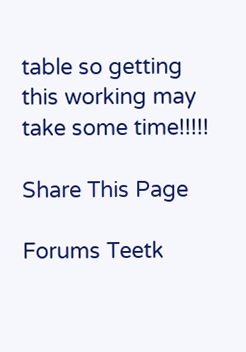table so getting this working may take some time!!!!!

Share This Page

Forums Teetk